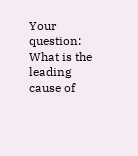Your question: What is the leading cause of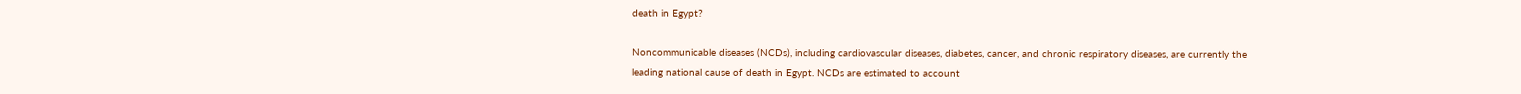death in Egypt?

Noncommunicable diseases (NCDs), including cardiovascular diseases, diabetes, cancer, and chronic respiratory diseases, are currently the leading national cause of death in Egypt. NCDs are estimated to account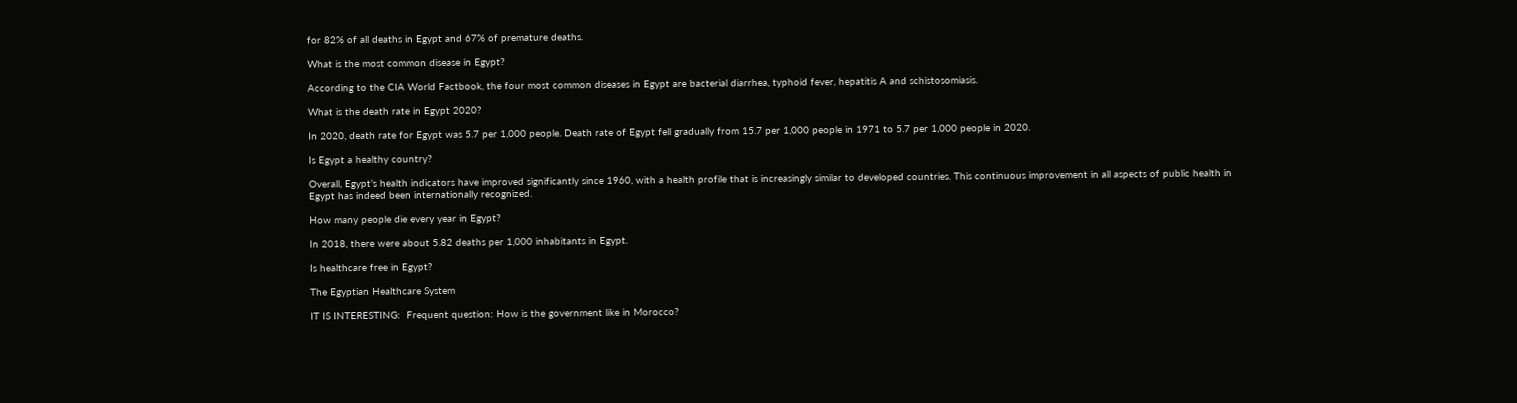for 82% of all deaths in Egypt and 67% of premature deaths.

What is the most common disease in Egypt?

According to the CIA World Factbook, the four most common diseases in Egypt are bacterial diarrhea, typhoid fever, hepatitis A and schistosomiasis.

What is the death rate in Egypt 2020?

In 2020, death rate for Egypt was 5.7 per 1,000 people. Death rate of Egypt fell gradually from 15.7 per 1,000 people in 1971 to 5.7 per 1,000 people in 2020.

Is Egypt a healthy country?

Overall, Egypt’s health indicators have improved significantly since 1960, with a health profile that is increasingly similar to developed countries. This continuous improvement in all aspects of public health in Egypt has indeed been internationally recognized.

How many people die every year in Egypt?

In 2018, there were about 5.82 deaths per 1,000 inhabitants in Egypt.

Is healthcare free in Egypt?

The Egyptian Healthcare System

IT IS INTERESTING:  Frequent question: How is the government like in Morocco?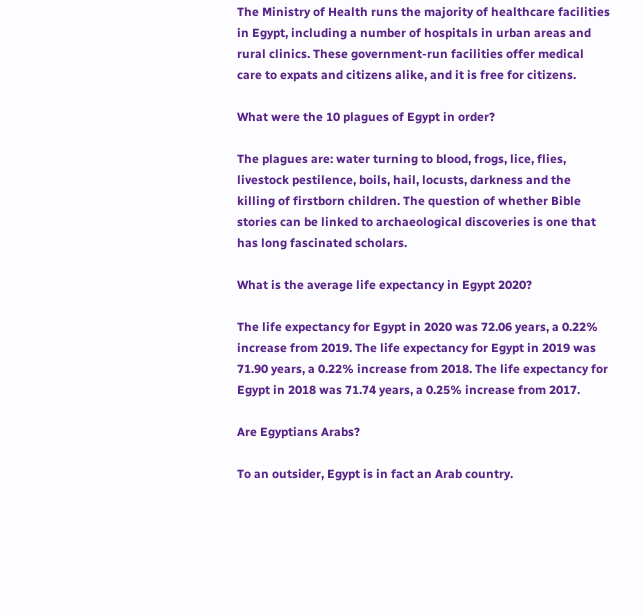The Ministry of Health runs the majority of healthcare facilities in Egypt, including a number of hospitals in urban areas and rural clinics. These government-run facilities offer medical care to expats and citizens alike, and it is free for citizens.

What were the 10 plagues of Egypt in order?

The plagues are: water turning to blood, frogs, lice, flies, livestock pestilence, boils, hail, locusts, darkness and the killing of firstborn children. The question of whether Bible stories can be linked to archaeological discoveries is one that has long fascinated scholars.

What is the average life expectancy in Egypt 2020?

The life expectancy for Egypt in 2020 was 72.06 years, a 0.22% increase from 2019. The life expectancy for Egypt in 2019 was 71.90 years, a 0.22% increase from 2018. The life expectancy for Egypt in 2018 was 71.74 years, a 0.25% increase from 2017.

Are Egyptians Arabs?

To an outsider, Egypt is in fact an Arab country.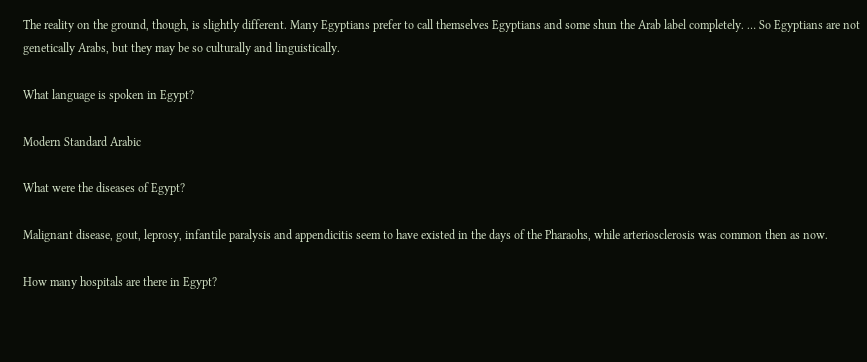The reality on the ground, though, is slightly different. Many Egyptians prefer to call themselves Egyptians and some shun the Arab label completely. … So Egyptians are not genetically Arabs, but they may be so culturally and linguistically.

What language is spoken in Egypt?

Modern Standard Arabic

What were the diseases of Egypt?

Malignant disease, gout, leprosy, infantile paralysis and appendicitis seem to have existed in the days of the Pharaohs, while arteriosclerosis was common then as now.

How many hospitals are there in Egypt?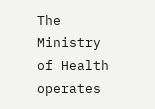The Ministry of Health operates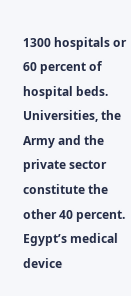1300 hospitals or 60 percent of hospital beds. Universities, the Army and the private sector constitute the other 40 percent. Egypt’s medical device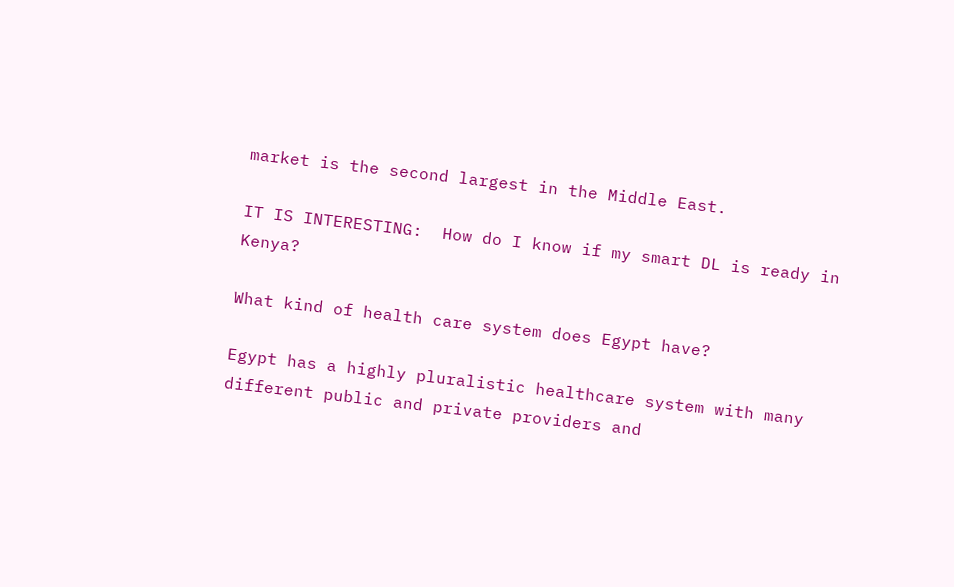market is the second largest in the Middle East.

IT IS INTERESTING:  How do I know if my smart DL is ready in Kenya?

What kind of health care system does Egypt have?

Egypt has a highly pluralistic healthcare system with many different public and private providers and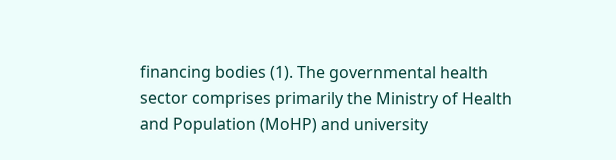financing bodies (1). The governmental health sector comprises primarily the Ministry of Health and Population (MoHP) and university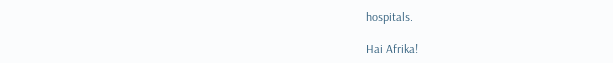hospitals.

Hai Afrika!